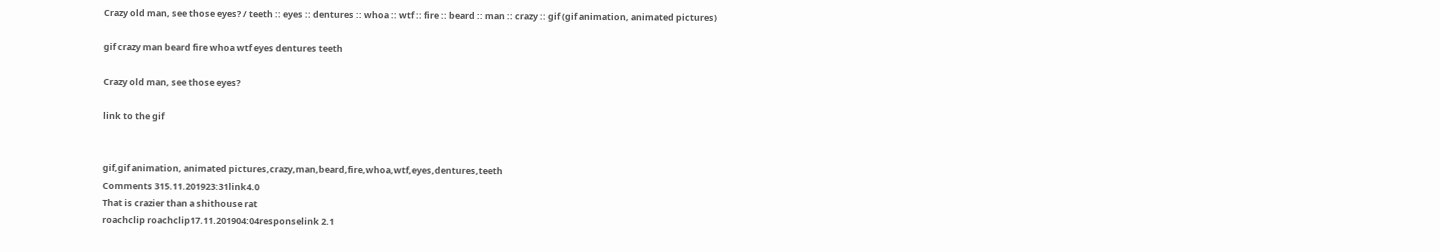Crazy old man, see those eyes? / teeth :: eyes :: dentures :: whoa :: wtf :: fire :: beard :: man :: crazy :: gif (gif animation, animated pictures)

gif crazy man beard fire whoa wtf eyes dentures teeth

Crazy old man, see those eyes?

link to the gif


gif,gif animation, animated pictures,crazy,man,beard,fire,whoa,wtf,eyes,dentures,teeth
Comments 315.11.201923:31link4.0
That is crazier than a shithouse rat
roachclip roachclip17.11.201904:04responselink 2.1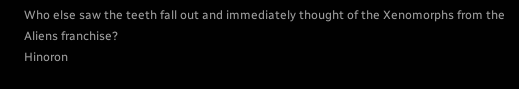Who else saw the teeth fall out and immediately thought of the Xenomorphs from the Aliens franchise?
Hinoron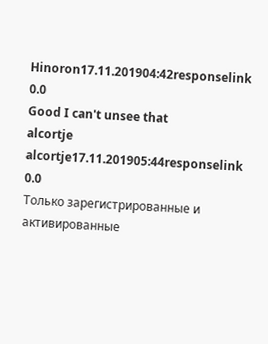Hinoron17.11.201904:42responselink 0.0
Good I can't unsee that
alcortje alcortje17.11.201905:44responselink 0.0
Только зарегистрированные и активированные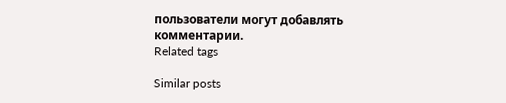пользователи могут добавлять комментарии.
Related tags

Similar posts